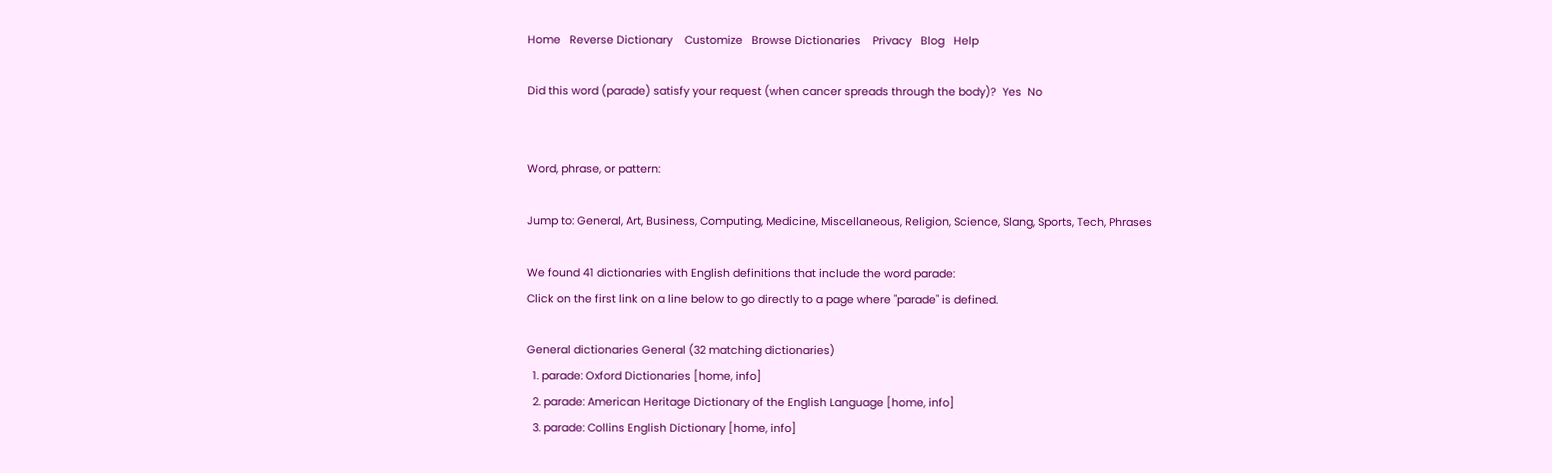Home   Reverse Dictionary    Customize   Browse Dictionaries    Privacy   Blog   Help

Did this word (parade) satisfy your request (when cancer spreads through the body)?  Yes  No


Word, phrase, or pattern:

Jump to: General, Art, Business, Computing, Medicine, Miscellaneous, Religion, Science, Slang, Sports, Tech, Phrases

We found 41 dictionaries with English definitions that include the word parade:
Click on the first link on a line below to go directly to a page where "parade" is defined.

General dictionaries General (32 matching dictionaries)
  1. parade: Oxford Dictionaries [home, info]
  2. parade: American Heritage Dictionary of the English Language [home, info]
  3. parade: Collins English Dictionary [home, info]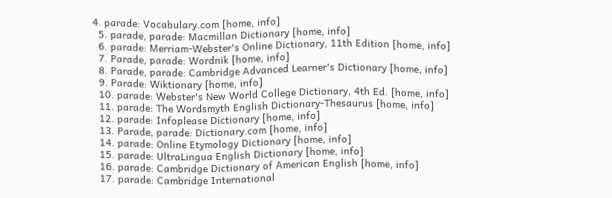4. parade: Vocabulary.com [home, info]
  5. parade, parade: Macmillan Dictionary [home, info]
  6. parade: Merriam-Webster's Online Dictionary, 11th Edition [home, info]
  7. Parade, parade: Wordnik [home, info]
  8. Parade, parade: Cambridge Advanced Learner's Dictionary [home, info]
  9. Parade: Wiktionary [home, info]
  10. parade: Webster's New World College Dictionary, 4th Ed. [home, info]
  11. parade: The Wordsmyth English Dictionary-Thesaurus [home, info]
  12. parade: Infoplease Dictionary [home, info]
  13. Parade, parade: Dictionary.com [home, info]
  14. parade: Online Etymology Dictionary [home, info]
  15. parade: UltraLingua English Dictionary [home, info]
  16. parade: Cambridge Dictionary of American English [home, info]
  17. parade: Cambridge International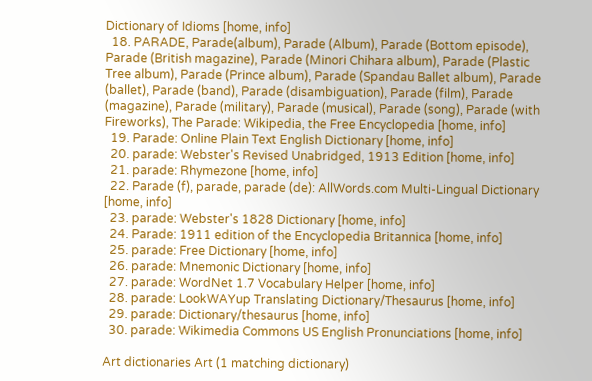Dictionary of Idioms [home, info]
  18. PARADE, Parade(album), Parade (Album), Parade (Bottom episode), Parade (British magazine), Parade (Minori Chihara album), Parade (Plastic Tree album), Parade (Prince album), Parade (Spandau Ballet album), Parade (ballet), Parade (band), Parade (disambiguation), Parade (film), Parade (magazine), Parade (military), Parade (musical), Parade (song), Parade (with Fireworks), The Parade: Wikipedia, the Free Encyclopedia [home, info]
  19. Parade: Online Plain Text English Dictionary [home, info]
  20. parade: Webster's Revised Unabridged, 1913 Edition [home, info]
  21. parade: Rhymezone [home, info]
  22. Parade (f), parade, parade (de): AllWords.com Multi-Lingual Dictionary [home, info]
  23. parade: Webster's 1828 Dictionary [home, info]
  24. Parade: 1911 edition of the Encyclopedia Britannica [home, info]
  25. parade: Free Dictionary [home, info]
  26. parade: Mnemonic Dictionary [home, info]
  27. parade: WordNet 1.7 Vocabulary Helper [home, info]
  28. parade: LookWAYup Translating Dictionary/Thesaurus [home, info]
  29. parade: Dictionary/thesaurus [home, info]
  30. parade: Wikimedia Commons US English Pronunciations [home, info]

Art dictionaries Art (1 matching dictionary)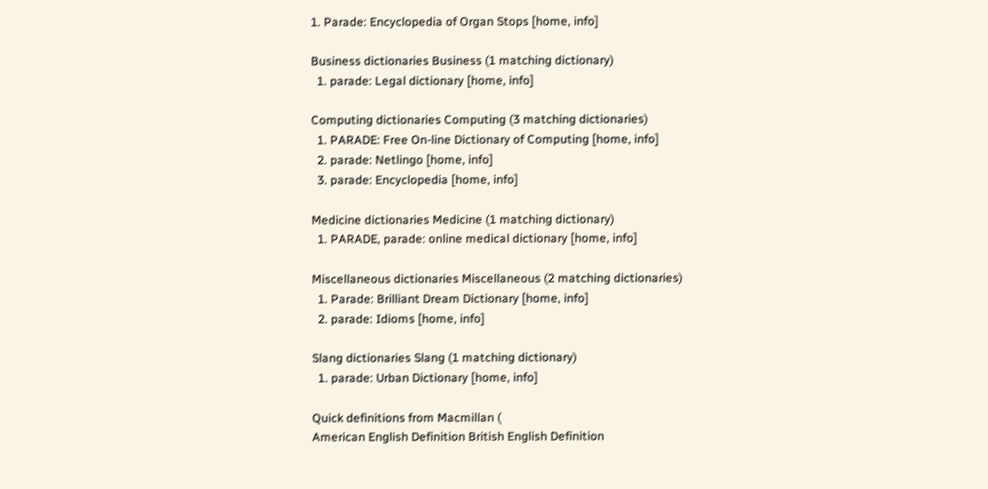1. Parade: Encyclopedia of Organ Stops [home, info]

Business dictionaries Business (1 matching dictionary)
  1. parade: Legal dictionary [home, info]

Computing dictionaries Computing (3 matching dictionaries)
  1. PARADE: Free On-line Dictionary of Computing [home, info]
  2. parade: Netlingo [home, info]
  3. parade: Encyclopedia [home, info]

Medicine dictionaries Medicine (1 matching dictionary)
  1. PARADE, parade: online medical dictionary [home, info]

Miscellaneous dictionaries Miscellaneous (2 matching dictionaries)
  1. Parade: Brilliant Dream Dictionary [home, info]
  2. parade: Idioms [home, info]

Slang dictionaries Slang (1 matching dictionary)
  1. parade: Urban Dictionary [home, info]

Quick definitions from Macmillan (
American English Definition British English Definition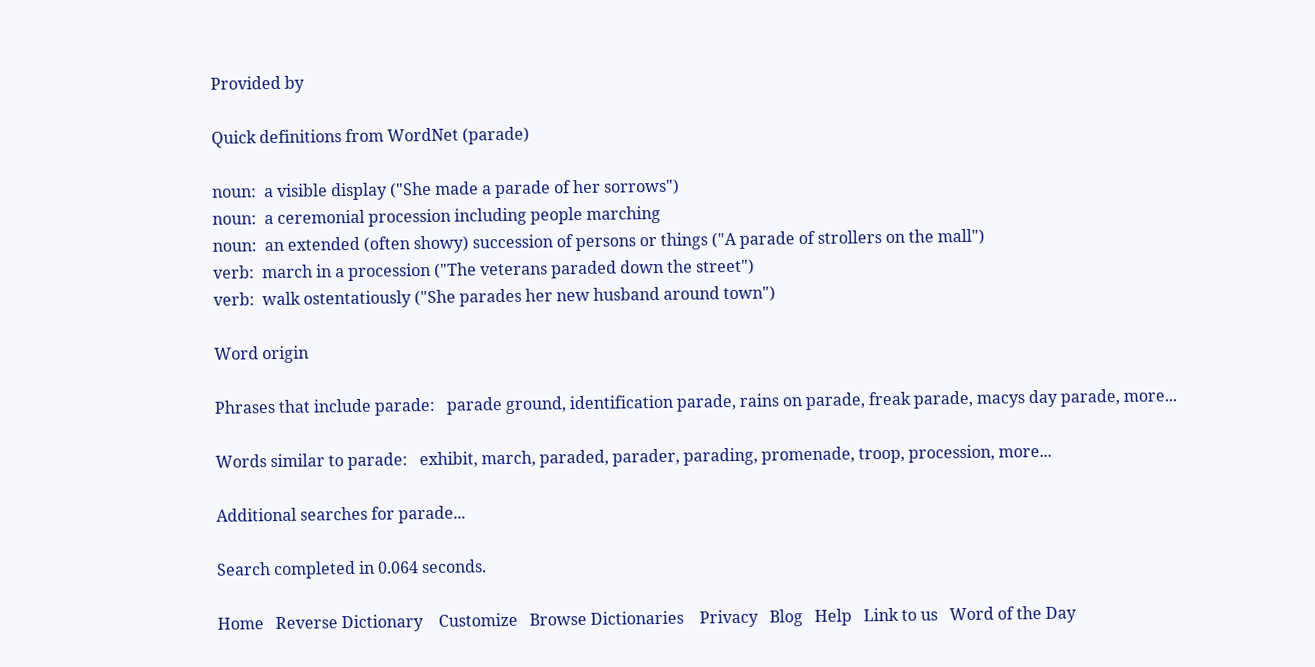Provided by

Quick definitions from WordNet (parade)

noun:  a visible display ("She made a parade of her sorrows")
noun:  a ceremonial procession including people marching
noun:  an extended (often showy) succession of persons or things ("A parade of strollers on the mall")
verb:  march in a procession ("The veterans paraded down the street")
verb:  walk ostentatiously ("She parades her new husband around town")

Word origin

Phrases that include parade:   parade ground, identification parade, rains on parade, freak parade, macys day parade, more...

Words similar to parade:   exhibit, march, paraded, parader, parading, promenade, troop, procession, more...

Additional searches for parade...

Search completed in 0.064 seconds.

Home   Reverse Dictionary    Customize   Browse Dictionaries    Privacy   Blog   Help   Link to us   Word of the Day